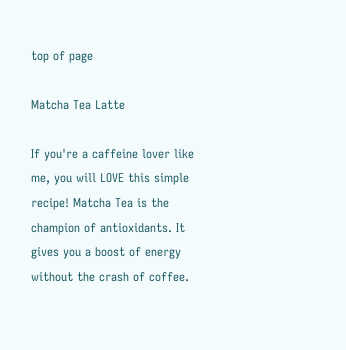top of page

Matcha Tea Latte

If you're a caffeine lover like me, you will LOVE this simple recipe! Matcha Tea is the champion of antioxidants. It gives you a boost of energy without the crash of coffee.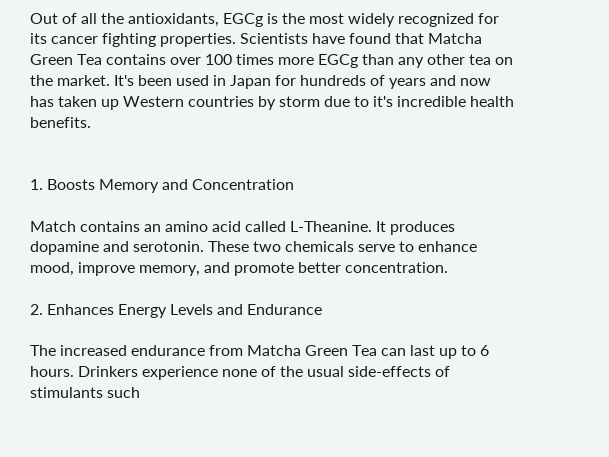Out of all the antioxidants, EGCg is the most widely recognized for its cancer fighting properties. Scientists have found that Matcha Green Tea contains over 100 times more EGCg than any other tea on the market. It's been used in Japan for hundreds of years and now has taken up Western countries by storm due to it's incredible health benefits.


1. Boosts Memory and Concentration

Match contains an amino acid called L-Theanine. It produces dopamine and serotonin. These two chemicals serve to enhance mood, improve memory, and promote better concentration.

2. Enhances Energy Levels and Endurance

The increased endurance from Matcha Green Tea can last up to 6 hours. Drinkers experience none of the usual side-effects of stimulants such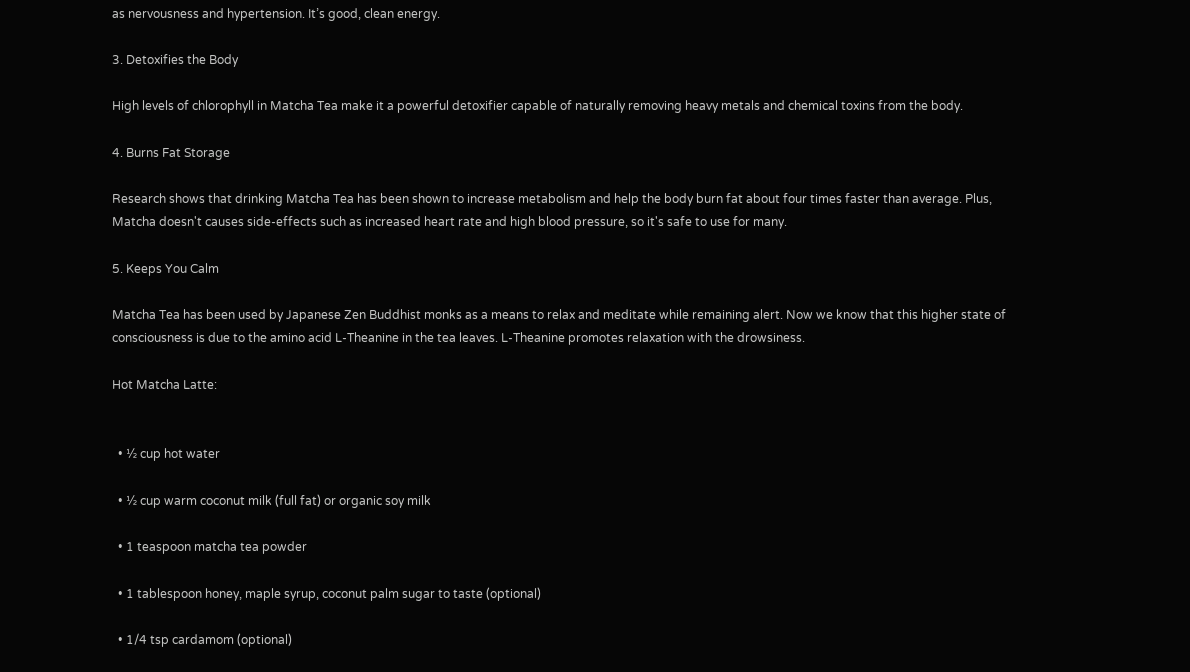as nervousness and hypertension. It’s good, clean energy.

3. Detoxifies the Body

High levels of chlorophyll in Matcha Tea make it a powerful detoxifier capable of naturally removing heavy metals and chemical toxins from the body.

4. Burns Fat Storage

Research shows that drinking Matcha Tea has been shown to increase metabolism and help the body burn fat about four times faster than average. Plus, Matcha doesn't causes side-effects such as increased heart rate and high blood pressure, so it's safe to use for many.

5. Keeps You Calm

Matcha Tea has been used by Japanese Zen Buddhist monks as a means to relax and meditate while remaining alert. Now we know that this higher state of consciousness is due to the amino acid L-Theanine in the tea leaves. L-Theanine promotes relaxation with the drowsiness.

Hot Matcha Latte:


  • ½ cup hot water

  • ½ cup warm coconut milk (full fat) or organic soy milk

  • 1 teaspoon matcha tea powder

  • 1 tablespoon honey, maple syrup, coconut palm sugar to taste (optional)

  • 1/4 tsp cardamom (optional)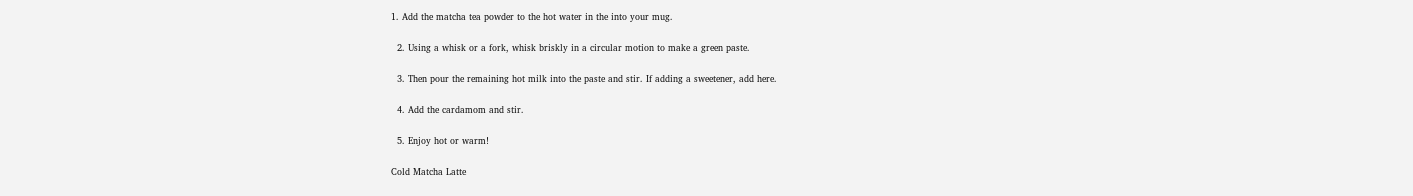1. Add the matcha tea powder to the hot water in the into your mug.

  2. Using a whisk or a fork, whisk briskly in a circular motion to make a green paste.

  3. Then pour the remaining hot milk into the paste and stir. If adding a sweetener, add here.

  4. Add the cardamom and stir.

  5. Enjoy hot or warm!

Cold Matcha Latte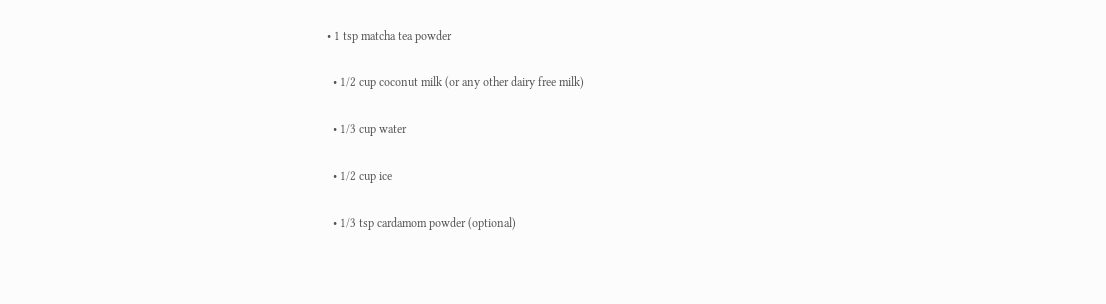• 1 tsp matcha tea powder

  • 1/2 cup coconut milk (or any other dairy free milk)

  • 1/3 cup water

  • 1/2 cup ice

  • 1/3 tsp cardamom powder (optional)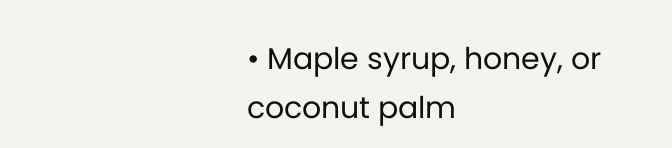• Maple syrup, honey, or coconut palm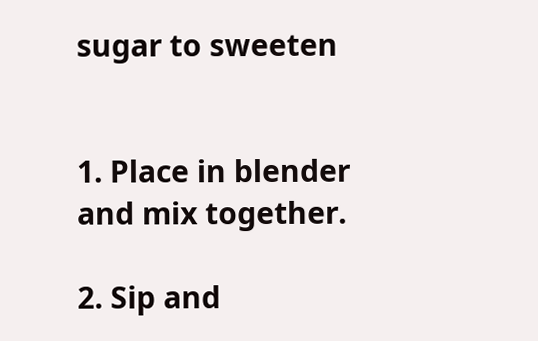sugar to sweeten


1. Place in blender and mix together.

2. Sip and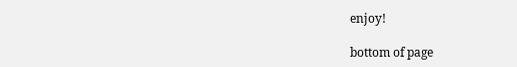enjoy!

bottom of page